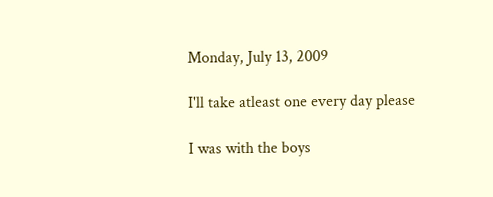Monday, July 13, 2009

I'll take atleast one every day please

I was with the boys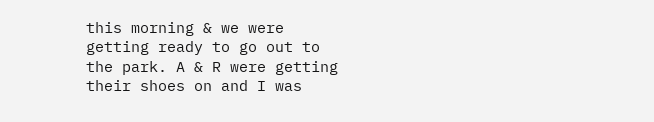this morning & we were getting ready to go out to the park. A & R were getting their shoes on and I was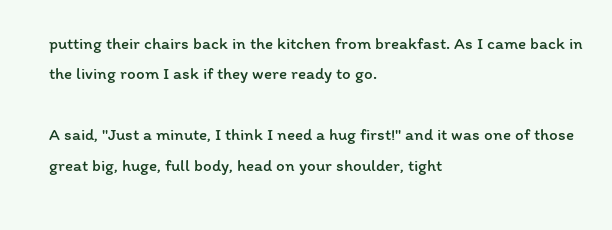putting their chairs back in the kitchen from breakfast. As I came back in the living room I ask if they were ready to go.

A said, "Just a minute, I think I need a hug first!" and it was one of those great big, huge, full body, head on your shoulder, tight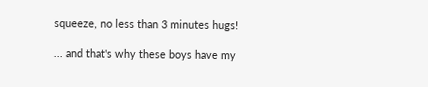squeeze, no less than 3 minutes hugs!

... and that's why these boys have my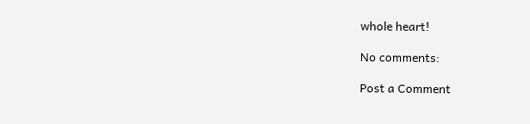whole heart!

No comments:

Post a Comment